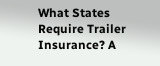What States Require Trailer Insurance? A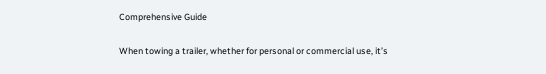Comprehensive Guide

When towing a trailer, whether for personal or commercial use, it’s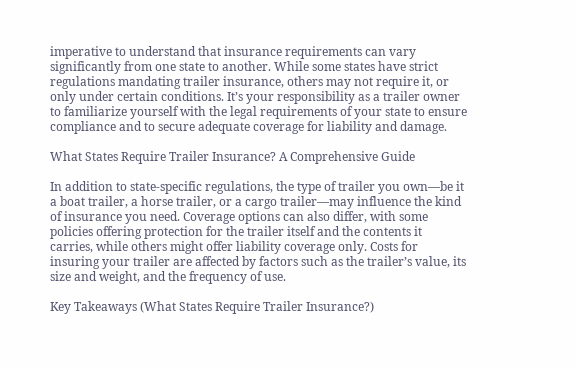imperative to understand that insurance requirements can vary significantly from one state to another. While some states have strict regulations mandating trailer insurance, others may not require it, or only under certain conditions. It’s your responsibility as a trailer owner to familiarize yourself with the legal requirements of your state to ensure compliance and to secure adequate coverage for liability and damage.

What States Require Trailer Insurance? A Comprehensive Guide

In addition to state-specific regulations, the type of trailer you own—be it a boat trailer, a horse trailer, or a cargo trailer—may influence the kind of insurance you need. Coverage options can also differ, with some policies offering protection for the trailer itself and the contents it carries, while others might offer liability coverage only. Costs for insuring your trailer are affected by factors such as the trailer’s value, its size and weight, and the frequency of use.

Key Takeaways (What States Require Trailer Insurance?)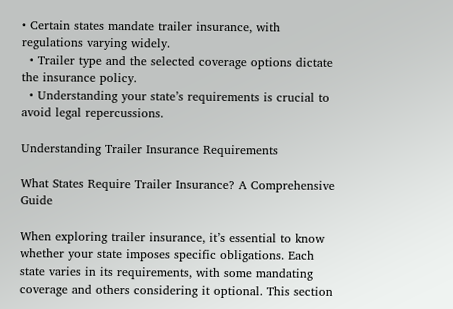• Certain states mandate trailer insurance, with regulations varying widely.
  • Trailer type and the selected coverage options dictate the insurance policy.
  • Understanding your state’s requirements is crucial to avoid legal repercussions.

Understanding Trailer Insurance Requirements

What States Require Trailer Insurance? A Comprehensive Guide

When exploring trailer insurance, it’s essential to know whether your state imposes specific obligations. Each state varies in its requirements, with some mandating coverage and others considering it optional. This section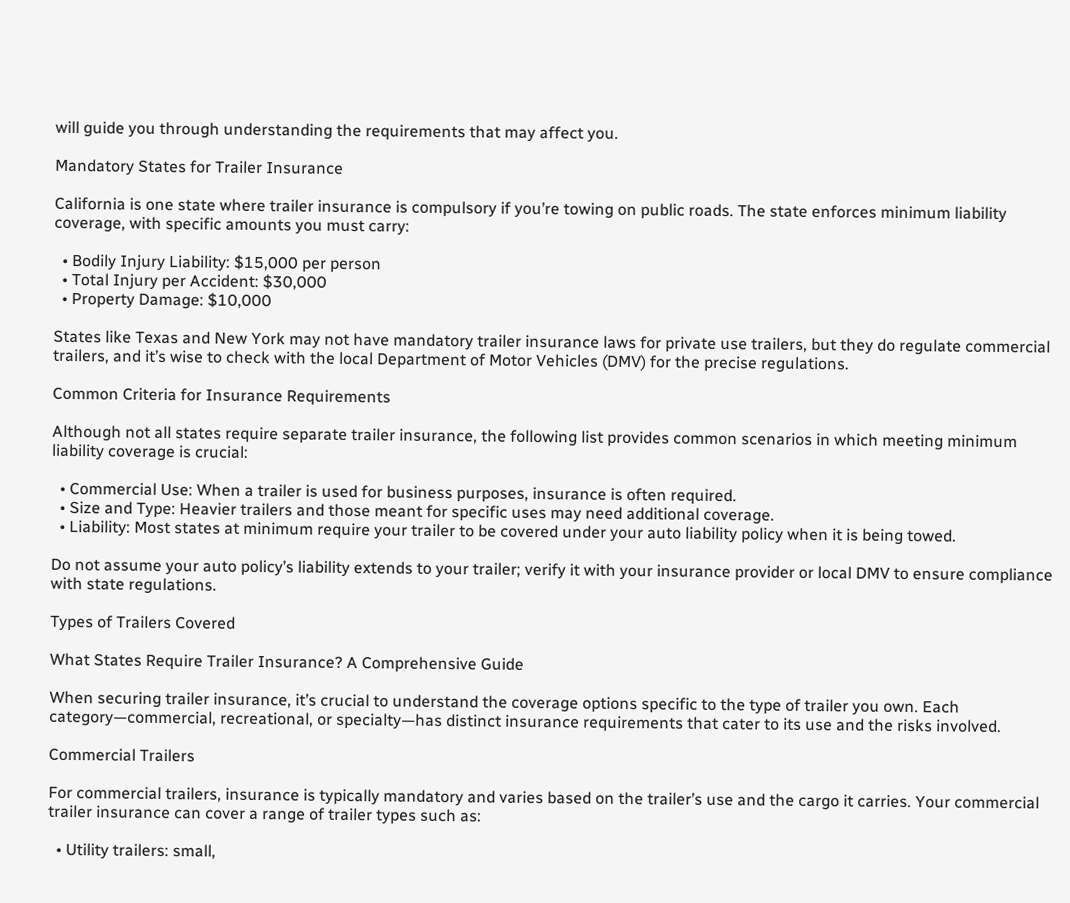will guide you through understanding the requirements that may affect you.

Mandatory States for Trailer Insurance

California is one state where trailer insurance is compulsory if you’re towing on public roads. The state enforces minimum liability coverage, with specific amounts you must carry:

  • Bodily Injury Liability: $15,000 per person
  • Total Injury per Accident: $30,000
  • Property Damage: $10,000

States like Texas and New York may not have mandatory trailer insurance laws for private use trailers, but they do regulate commercial trailers, and it’s wise to check with the local Department of Motor Vehicles (DMV) for the precise regulations.

Common Criteria for Insurance Requirements

Although not all states require separate trailer insurance, the following list provides common scenarios in which meeting minimum liability coverage is crucial:

  • Commercial Use: When a trailer is used for business purposes, insurance is often required.
  • Size and Type: Heavier trailers and those meant for specific uses may need additional coverage.
  • Liability: Most states at minimum require your trailer to be covered under your auto liability policy when it is being towed.

Do not assume your auto policy’s liability extends to your trailer; verify it with your insurance provider or local DMV to ensure compliance with state regulations.

Types of Trailers Covered

What States Require Trailer Insurance? A Comprehensive Guide

When securing trailer insurance, it’s crucial to understand the coverage options specific to the type of trailer you own. Each category—commercial, recreational, or specialty—has distinct insurance requirements that cater to its use and the risks involved.

Commercial Trailers

For commercial trailers, insurance is typically mandatory and varies based on the trailer’s use and the cargo it carries. Your commercial trailer insurance can cover a range of trailer types such as:

  • Utility trailers: small,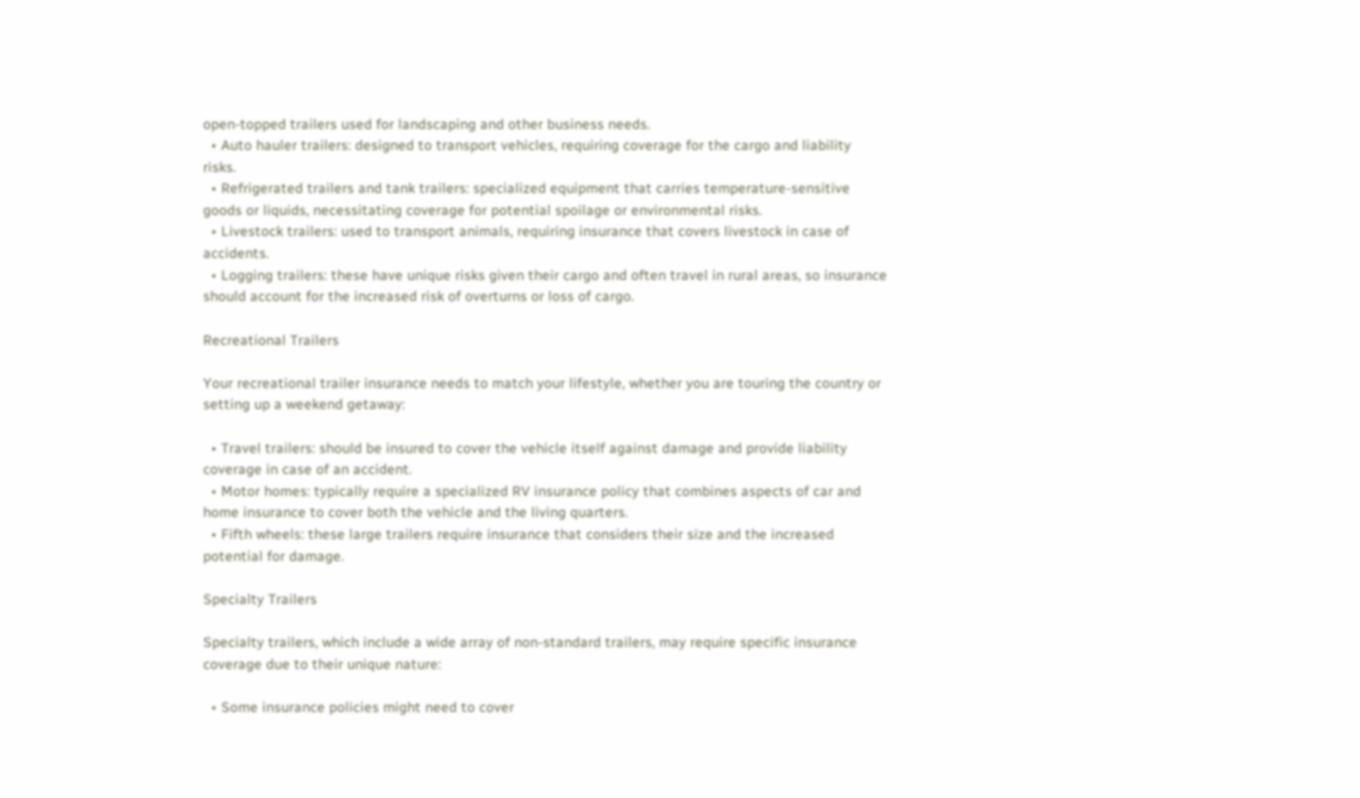open-topped trailers used for landscaping and other business needs.
  • Auto hauler trailers: designed to transport vehicles, requiring coverage for the cargo and liability risks.
  • Refrigerated trailers and tank trailers: specialized equipment that carries temperature-sensitive goods or liquids, necessitating coverage for potential spoilage or environmental risks.
  • Livestock trailers: used to transport animals, requiring insurance that covers livestock in case of accidents.
  • Logging trailers: these have unique risks given their cargo and often travel in rural areas, so insurance should account for the increased risk of overturns or loss of cargo.

Recreational Trailers

Your recreational trailer insurance needs to match your lifestyle, whether you are touring the country or setting up a weekend getaway:

  • Travel trailers: should be insured to cover the vehicle itself against damage and provide liability coverage in case of an accident.
  • Motor homes: typically require a specialized RV insurance policy that combines aspects of car and home insurance to cover both the vehicle and the living quarters.
  • Fifth wheels: these large trailers require insurance that considers their size and the increased potential for damage.

Specialty Trailers

Specialty trailers, which include a wide array of non-standard trailers, may require specific insurance coverage due to their unique nature:

  • Some insurance policies might need to cover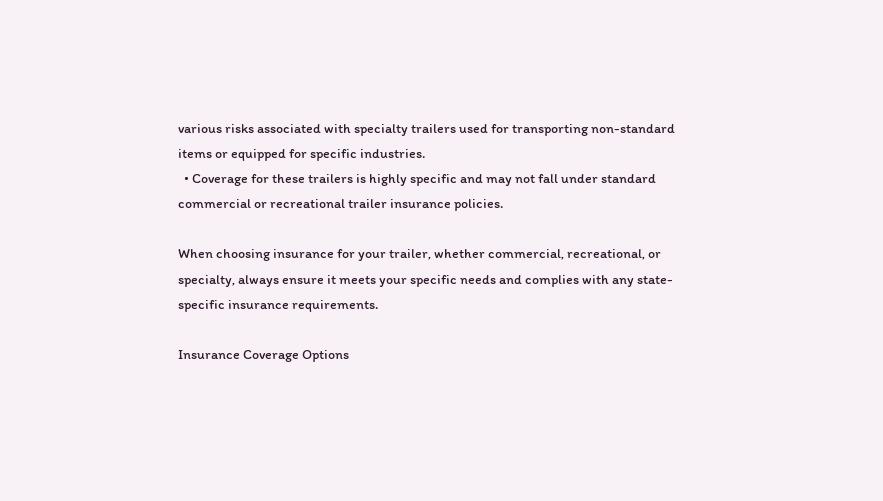various risks associated with specialty trailers used for transporting non-standard items or equipped for specific industries.
  • Coverage for these trailers is highly specific and may not fall under standard commercial or recreational trailer insurance policies.

When choosing insurance for your trailer, whether commercial, recreational, or specialty, always ensure it meets your specific needs and complies with any state-specific insurance requirements.

Insurance Coverage Options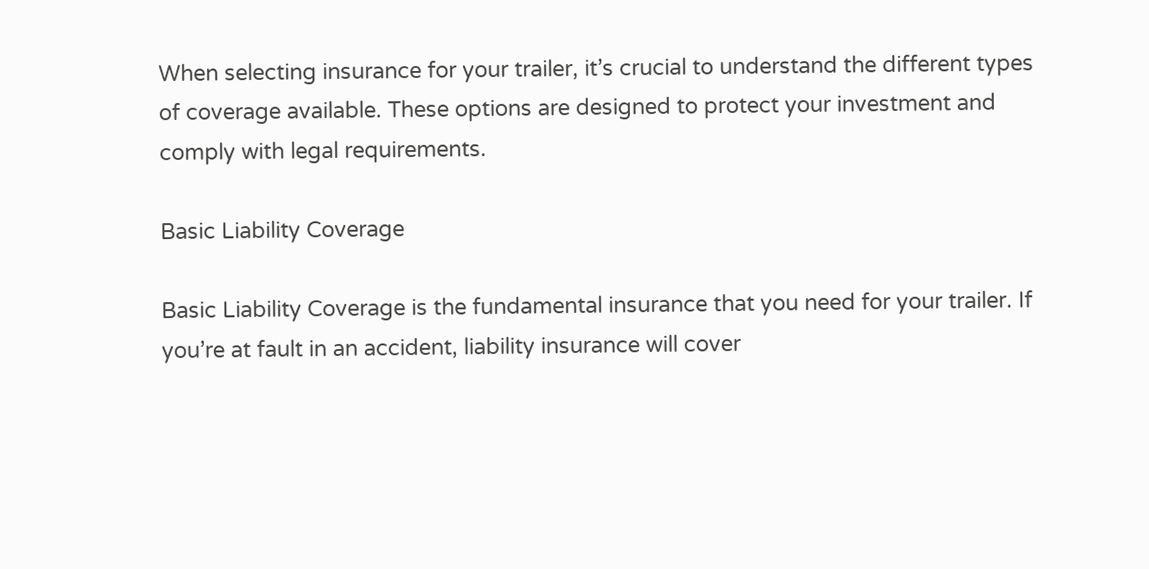When selecting insurance for your trailer, it’s crucial to understand the different types of coverage available. These options are designed to protect your investment and comply with legal requirements.

Basic Liability Coverage

Basic Liability Coverage is the fundamental insurance that you need for your trailer. If you’re at fault in an accident, liability insurance will cover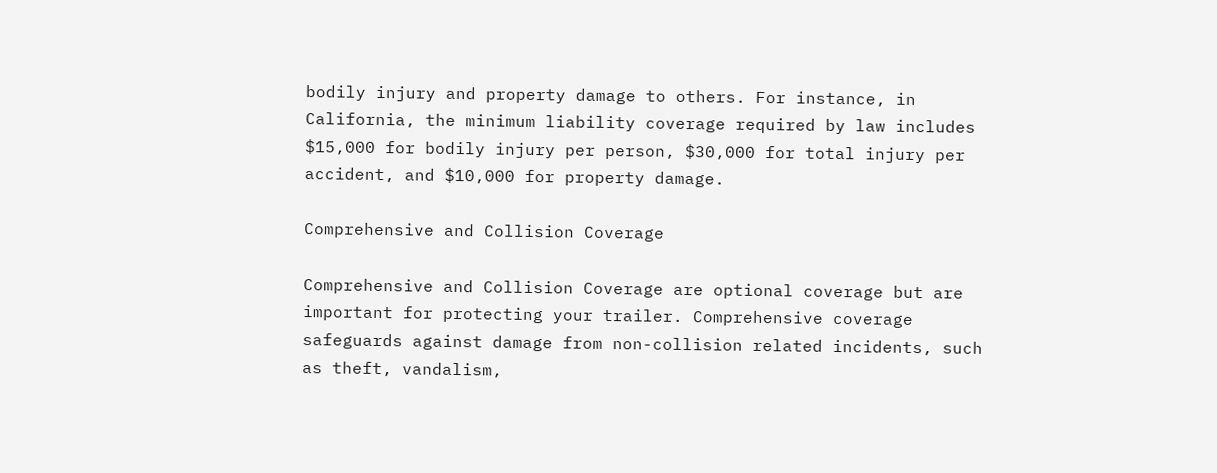bodily injury and property damage to others. For instance, in California, the minimum liability coverage required by law includes $15,000 for bodily injury per person, $30,000 for total injury per accident, and $10,000 for property damage.

Comprehensive and Collision Coverage

Comprehensive and Collision Coverage are optional coverage but are important for protecting your trailer. Comprehensive coverage safeguards against damage from non-collision related incidents, such as theft, vandalism,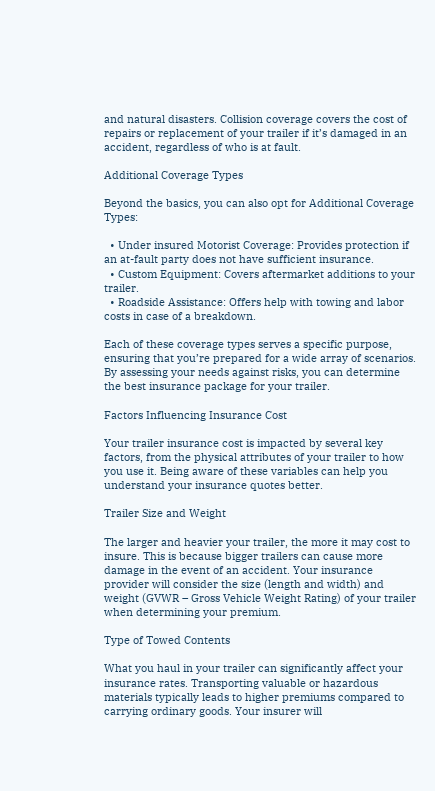and natural disasters. Collision coverage covers the cost of repairs or replacement of your trailer if it’s damaged in an accident, regardless of who is at fault.

Additional Coverage Types

Beyond the basics, you can also opt for Additional Coverage Types:

  • Under insured Motorist Coverage: Provides protection if an at-fault party does not have sufficient insurance.
  • Custom Equipment: Covers aftermarket additions to your trailer.
  • Roadside Assistance: Offers help with towing and labor costs in case of a breakdown.

Each of these coverage types serves a specific purpose, ensuring that you’re prepared for a wide array of scenarios. By assessing your needs against risks, you can determine the best insurance package for your trailer.

Factors Influencing Insurance Cost

Your trailer insurance cost is impacted by several key factors, from the physical attributes of your trailer to how you use it. Being aware of these variables can help you understand your insurance quotes better.

Trailer Size and Weight

The larger and heavier your trailer, the more it may cost to insure. This is because bigger trailers can cause more damage in the event of an accident. Your insurance provider will consider the size (length and width) and weight (GVWR – Gross Vehicle Weight Rating) of your trailer when determining your premium.

Type of Towed Contents

What you haul in your trailer can significantly affect your insurance rates. Transporting valuable or hazardous materials typically leads to higher premiums compared to carrying ordinary goods. Your insurer will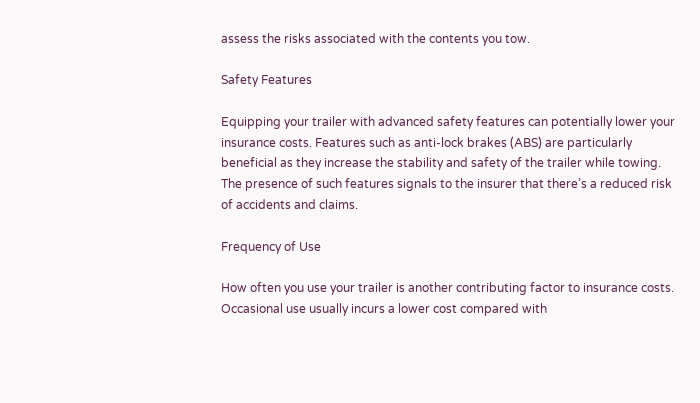assess the risks associated with the contents you tow.

Safety Features

Equipping your trailer with advanced safety features can potentially lower your insurance costs. Features such as anti-lock brakes (ABS) are particularly beneficial as they increase the stability and safety of the trailer while towing. The presence of such features signals to the insurer that there’s a reduced risk of accidents and claims.

Frequency of Use

How often you use your trailer is another contributing factor to insurance costs. Occasional use usually incurs a lower cost compared with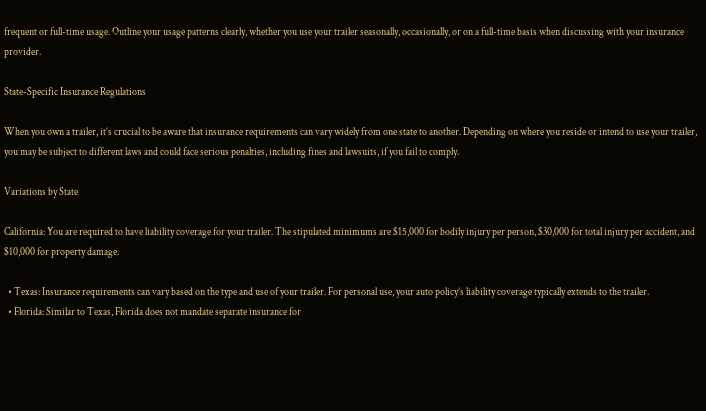frequent or full-time usage. Outline your usage patterns clearly, whether you use your trailer seasonally, occasionally, or on a full-time basis when discussing with your insurance provider.

State-Specific Insurance Regulations

When you own a trailer, it’s crucial to be aware that insurance requirements can vary widely from one state to another. Depending on where you reside or intend to use your trailer, you may be subject to different laws and could face serious penalties, including fines and lawsuits, if you fail to comply.

Variations by State

California: You are required to have liability coverage for your trailer. The stipulated minimums are $15,000 for bodily injury per person, $30,000 for total injury per accident, and $10,000 for property damage.

  • Texas: Insurance requirements can vary based on the type and use of your trailer. For personal use, your auto policy’s liability coverage typically extends to the trailer.
  • Florida: Similar to Texas, Florida does not mandate separate insurance for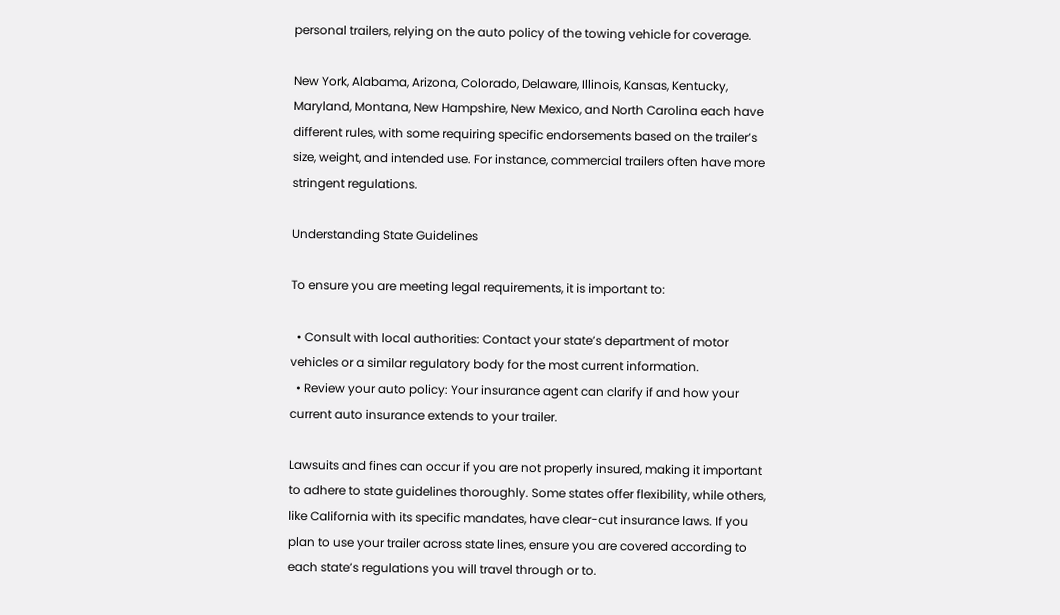personal trailers, relying on the auto policy of the towing vehicle for coverage.

New York, Alabama, Arizona, Colorado, Delaware, Illinois, Kansas, Kentucky, Maryland, Montana, New Hampshire, New Mexico, and North Carolina each have different rules, with some requiring specific endorsements based on the trailer’s size, weight, and intended use. For instance, commercial trailers often have more stringent regulations.

Understanding State Guidelines

To ensure you are meeting legal requirements, it is important to:

  • Consult with local authorities: Contact your state’s department of motor vehicles or a similar regulatory body for the most current information.
  • Review your auto policy: Your insurance agent can clarify if and how your current auto insurance extends to your trailer.

Lawsuits and fines can occur if you are not properly insured, making it important to adhere to state guidelines thoroughly. Some states offer flexibility, while others, like California with its specific mandates, have clear-cut insurance laws. If you plan to use your trailer across state lines, ensure you are covered according to each state’s regulations you will travel through or to.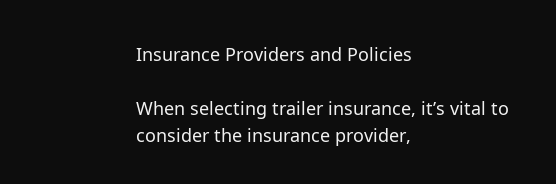Insurance Providers and Policies

When selecting trailer insurance, it’s vital to consider the insurance provider,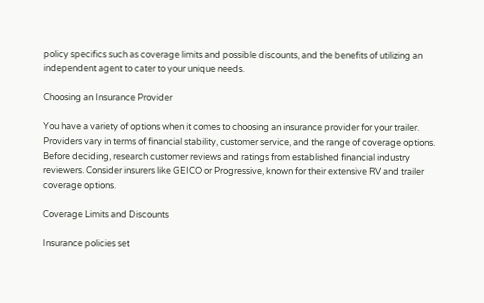policy specifics such as coverage limits and possible discounts, and the benefits of utilizing an independent agent to cater to your unique needs.

Choosing an Insurance Provider

You have a variety of options when it comes to choosing an insurance provider for your trailer. Providers vary in terms of financial stability, customer service, and the range of coverage options. Before deciding, research customer reviews and ratings from established financial industry reviewers. Consider insurers like GEICO or Progressive, known for their extensive RV and trailer coverage options.

Coverage Limits and Discounts

Insurance policies set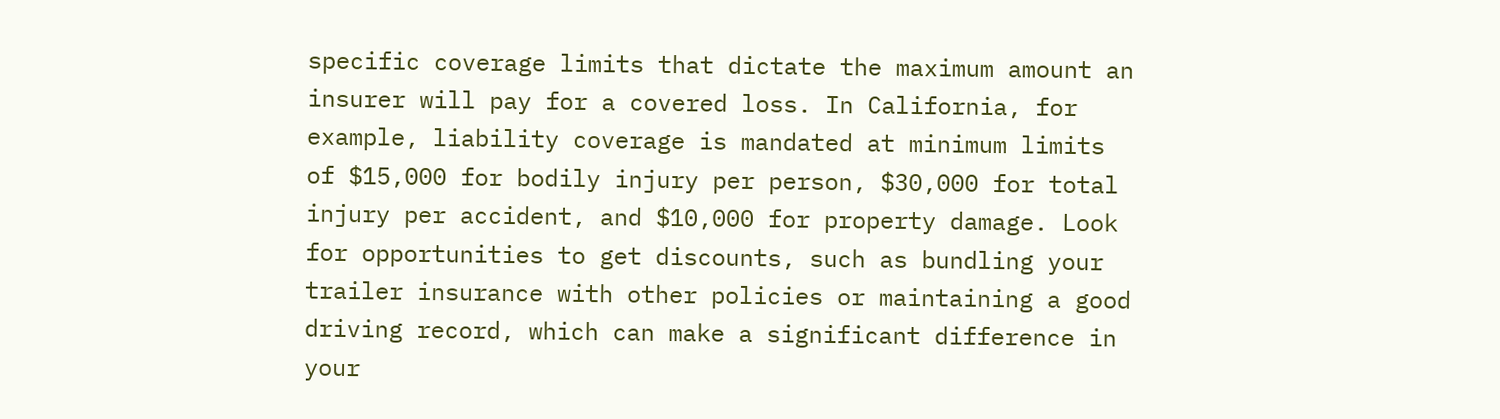specific coverage limits that dictate the maximum amount an insurer will pay for a covered loss. In California, for example, liability coverage is mandated at minimum limits of $15,000 for bodily injury per person, $30,000 for total injury per accident, and $10,000 for property damage. Look for opportunities to get discounts, such as bundling your trailer insurance with other policies or maintaining a good driving record, which can make a significant difference in your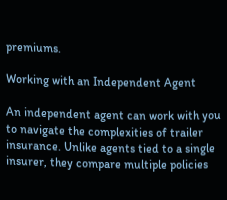premiums.

Working with an Independent Agent

An independent agent can work with you to navigate the complexities of trailer insurance. Unlike agents tied to a single insurer, they compare multiple policies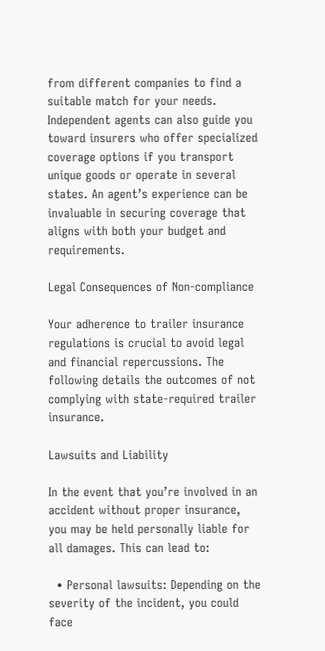from different companies to find a suitable match for your needs. Independent agents can also guide you toward insurers who offer specialized coverage options if you transport unique goods or operate in several states. An agent’s experience can be invaluable in securing coverage that aligns with both your budget and requirements.

Legal Consequences of Non-compliance

Your adherence to trailer insurance regulations is crucial to avoid legal and financial repercussions. The following details the outcomes of not complying with state-required trailer insurance.

Lawsuits and Liability

In the event that you’re involved in an accident without proper insurance, you may be held personally liable for all damages. This can lead to:

  • Personal lawsuits: Depending on the severity of the incident, you could face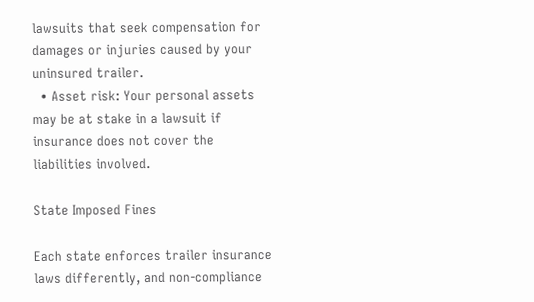lawsuits that seek compensation for damages or injuries caused by your uninsured trailer.
  • Asset risk: Your personal assets may be at stake in a lawsuit if insurance does not cover the liabilities involved.

State Imposed Fines

Each state enforces trailer insurance laws differently, and non-compliance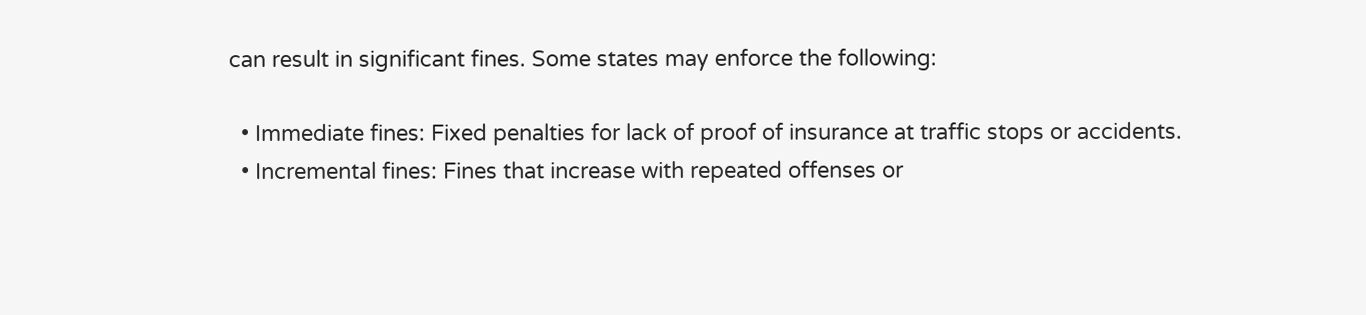can result in significant fines. Some states may enforce the following:

  • Immediate fines: Fixed penalties for lack of proof of insurance at traffic stops or accidents.
  • Incremental fines: Fines that increase with repeated offenses or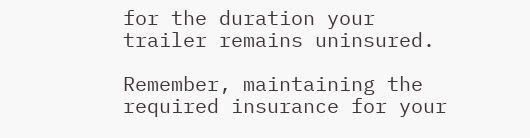for the duration your trailer remains uninsured.

Remember, maintaining the required insurance for your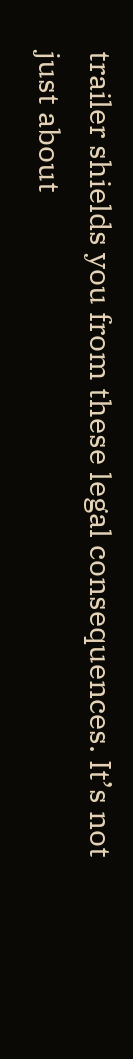trailer shields you from these legal consequences. It’s not just about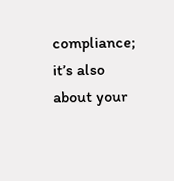compliance; it’s also about your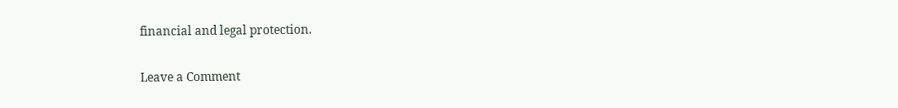financial and legal protection.

Leave a Comment